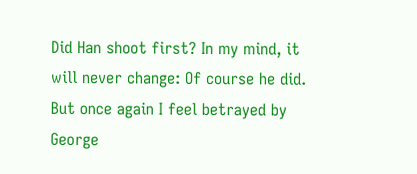Did Han shoot first? In my mind, it will never change: Of course he did.  But once again I feel betrayed by George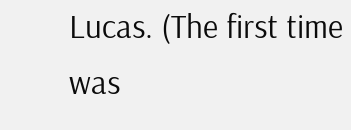Lucas. (The first time was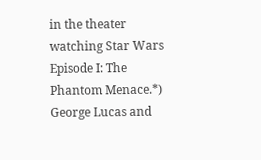in the theater watching Star Wars Episode I: The Phantom Menace.*) George Lucas and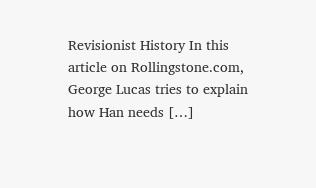Revisionist History In this article on Rollingstone.com, George Lucas tries to explain how Han needs […]